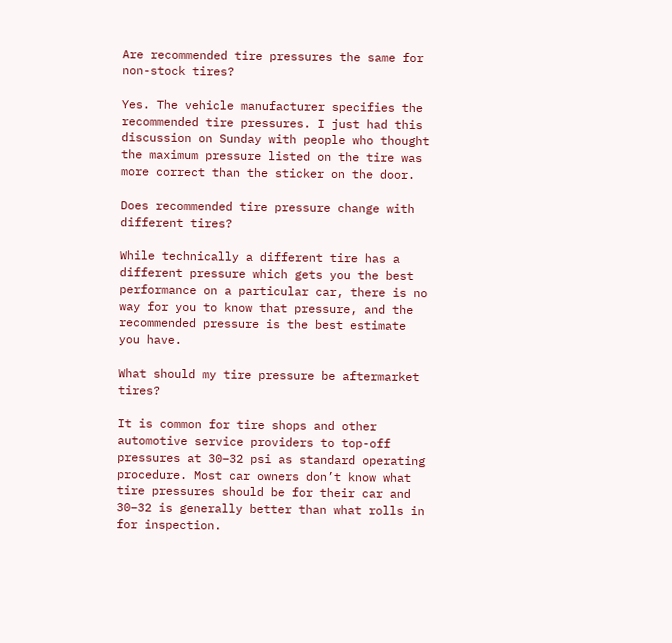Are recommended tire pressures the same for non-stock tires?

Yes. The vehicle manufacturer specifies the recommended tire pressures. I just had this discussion on Sunday with people who thought the maximum pressure listed on the tire was more correct than the sticker on the door.

Does recommended tire pressure change with different tires?

While technically a different tire has a different pressure which gets you the best performance on a particular car, there is no way for you to know that pressure, and the recommended pressure is the best estimate you have.

What should my tire pressure be aftermarket tires?

It is common for tire shops and other automotive service providers to top-off pressures at 30–32 psi as standard operating procedure. Most car owners don’t know what tire pressures should be for their car and 30–32 is generally better than what rolls in for inspection.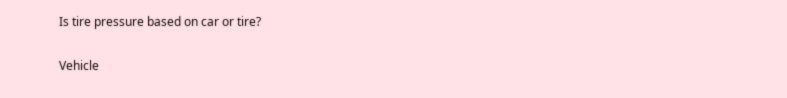Is tire pressure based on car or tire?

Vehicle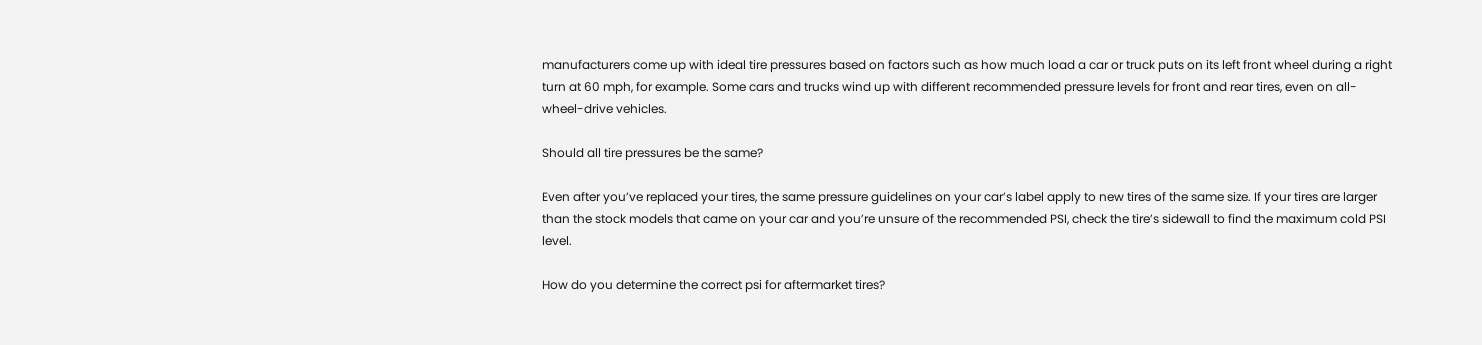manufacturers come up with ideal tire pressures based on factors such as how much load a car or truck puts on its left front wheel during a right turn at 60 mph, for example. Some cars and trucks wind up with different recommended pressure levels for front and rear tires, even on all-wheel-drive vehicles.

Should all tire pressures be the same?

Even after you’ve replaced your tires, the same pressure guidelines on your car’s label apply to new tires of the same size. If your tires are larger than the stock models that came on your car and you’re unsure of the recommended PSI, check the tire’s sidewall to find the maximum cold PSI level.

How do you determine the correct psi for aftermarket tires?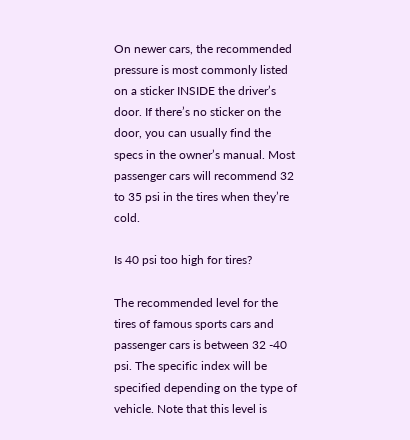On newer cars, the recommended pressure is most commonly listed on a sticker INSIDE the driver’s door. If there’s no sticker on the door, you can usually find the specs in the owner’s manual. Most passenger cars will recommend 32 to 35 psi in the tires when they’re cold.

Is 40 psi too high for tires?

The recommended level for the tires of famous sports cars and passenger cars is between 32 -40 psi. The specific index will be specified depending on the type of vehicle. Note that this level is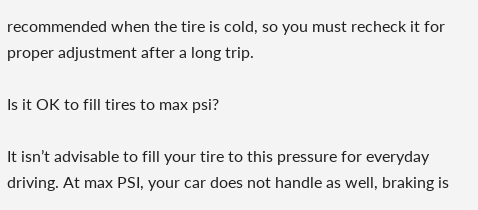recommended when the tire is cold, so you must recheck it for proper adjustment after a long trip.

Is it OK to fill tires to max psi?

It isn’t advisable to fill your tire to this pressure for everyday driving. At max PSI, your car does not handle as well, braking is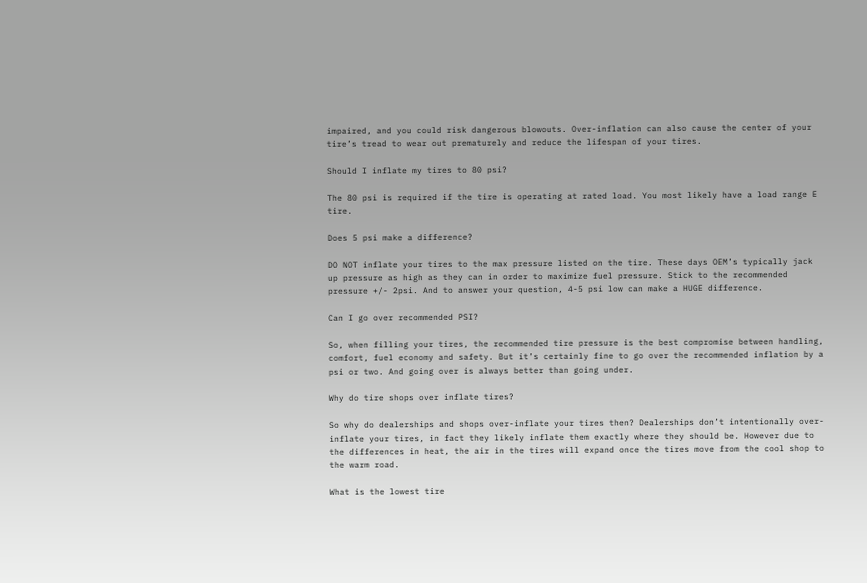impaired, and you could risk dangerous blowouts. Over-inflation can also cause the center of your tire’s tread to wear out prematurely and reduce the lifespan of your tires.

Should I inflate my tires to 80 psi?

The 80 psi is required if the tire is operating at rated load. You most likely have a load range E tire.

Does 5 psi make a difference?

DO NOT inflate your tires to the max pressure listed on the tire. These days OEM’s typically jack up pressure as high as they can in order to maximize fuel pressure. Stick to the recommended pressure +/- 2psi. And to answer your question, 4-5 psi low can make a HUGE difference.

Can I go over recommended PSI?

So, when filling your tires, the recommended tire pressure is the best compromise between handling, comfort, fuel economy and safety. But it’s certainly fine to go over the recommended inflation by a psi or two. And going over is always better than going under.

Why do tire shops over inflate tires?

So why do dealerships and shops over-inflate your tires then? Dealerships don’t intentionally over-inflate your tires, in fact they likely inflate them exactly where they should be. However due to the differences in heat, the air in the tires will expand once the tires move from the cool shop to the warm road.

What is the lowest tire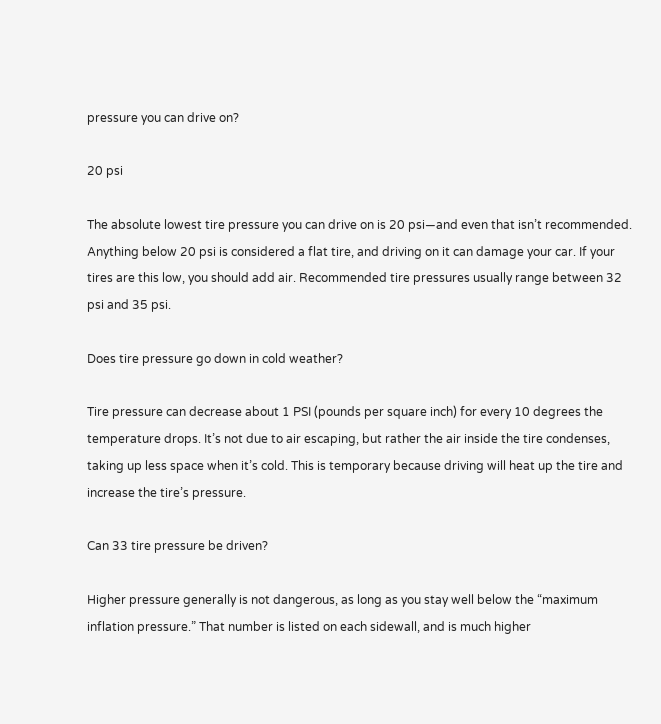pressure you can drive on?

20 psi

The absolute lowest tire pressure you can drive on is 20 psi—and even that isn’t recommended. Anything below 20 psi is considered a flat tire, and driving on it can damage your car. If your tires are this low, you should add air. Recommended tire pressures usually range between 32 psi and 35 psi.

Does tire pressure go down in cold weather?

Tire pressure can decrease about 1 PSI (pounds per square inch) for every 10 degrees the temperature drops. It’s not due to air escaping, but rather the air inside the tire condenses, taking up less space when it’s cold. This is temporary because driving will heat up the tire and increase the tire’s pressure.

Can 33 tire pressure be driven?

Higher pressure generally is not dangerous, as long as you stay well below the “maximum inflation pressure.” That number is listed on each sidewall, and is much higher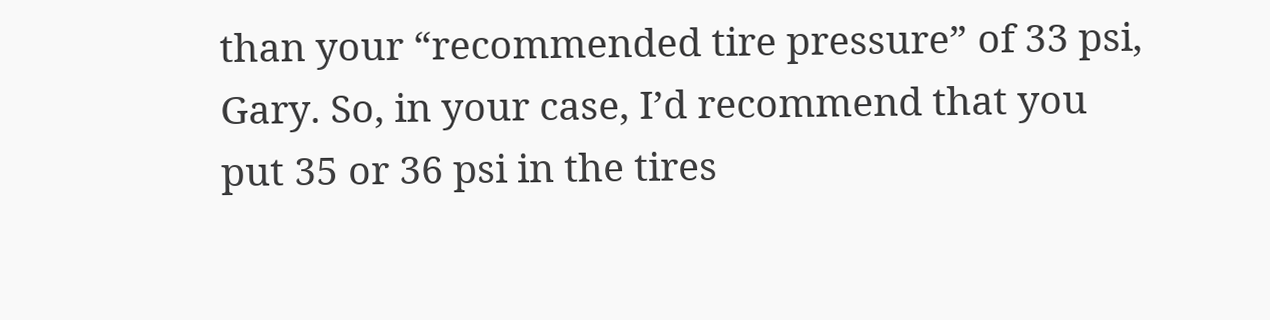than your “recommended tire pressure” of 33 psi, Gary. So, in your case, I’d recommend that you put 35 or 36 psi in the tires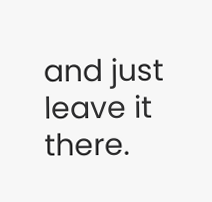and just leave it there.